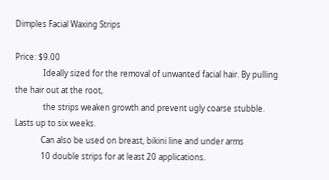Dimples Facial Waxing Strips

Price: $9.00
              Ideally sized for the removal of unwanted facial hair. By pulling the hair out at the root,
              the strips weaken growth and prevent ugly coarse stubble. Lasts up to six weeks.
             Can also be used on breast, bikini line and under arms
             10 double strips for at least 20 applications.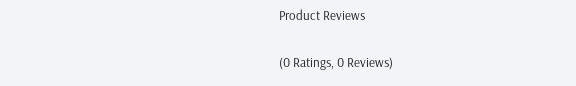Product Reviews

(0 Ratings, 0 Reviews)